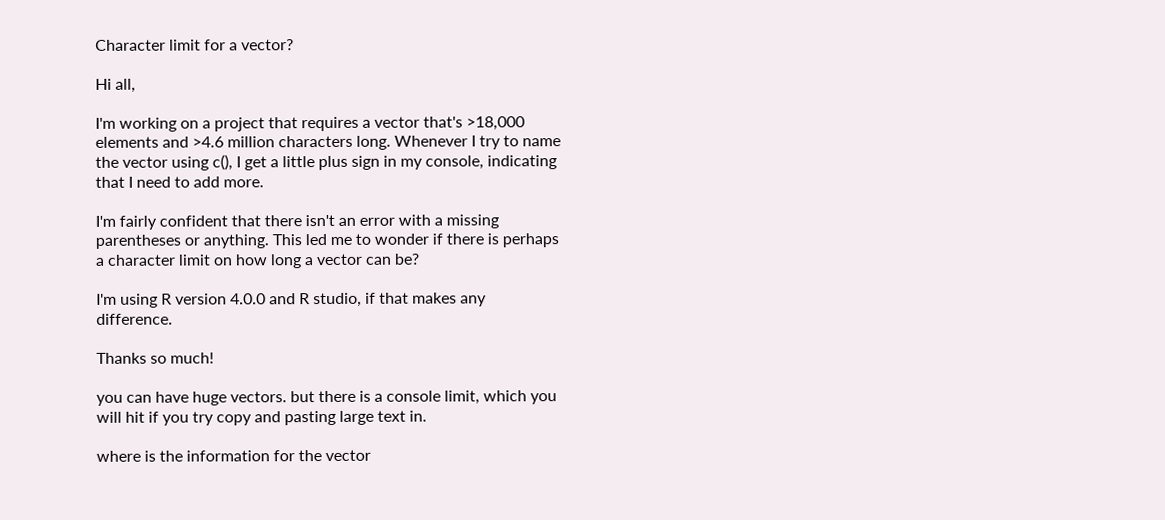Character limit for a vector?

Hi all,

I'm working on a project that requires a vector that's >18,000 elements and >4.6 million characters long. Whenever I try to name the vector using c(), I get a little plus sign in my console, indicating that I need to add more.

I'm fairly confident that there isn't an error with a missing parentheses or anything. This led me to wonder if there is perhaps a character limit on how long a vector can be?

I'm using R version 4.0.0 and R studio, if that makes any difference.

Thanks so much!

you can have huge vectors. but there is a console limit, which you will hit if you try copy and pasting large text in.

where is the information for the vector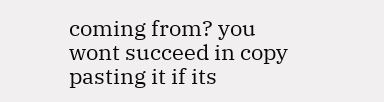coming from? you wont succeed in copy pasting it if its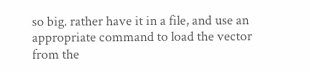so big. rather have it in a file, and use an appropriate command to load the vector from the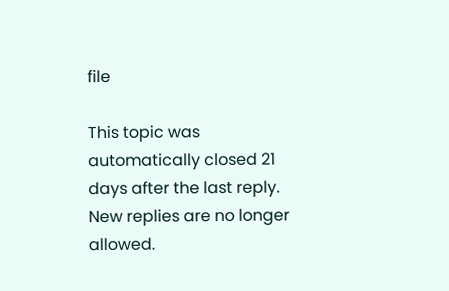file

This topic was automatically closed 21 days after the last reply. New replies are no longer allowed.